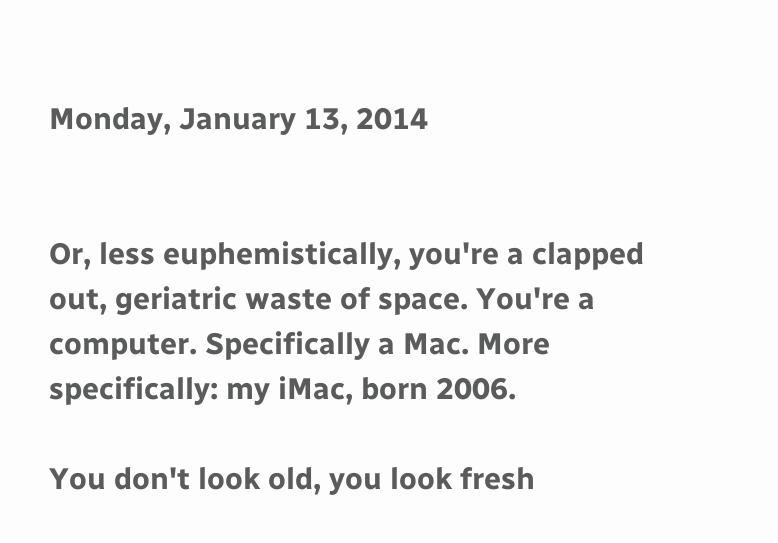Monday, January 13, 2014


Or, less euphemistically, you're a clapped out, geriatric waste of space. You're a computer. Specifically a Mac. More specifically: my iMac, born 2006.

You don't look old, you look fresh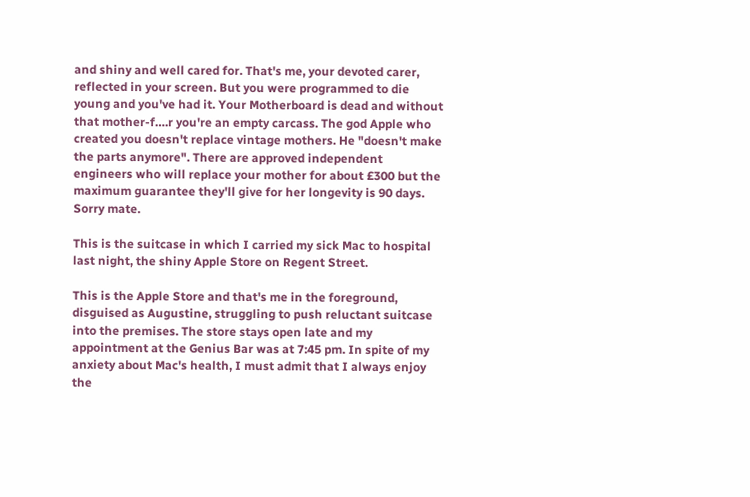and shiny and well cared for. That's me, your devoted carer, reflected in your screen. But you were programmed to die young and you've had it. Your Motherboard is dead and without that mother-f….r you're an empty carcass. The god Apple who created you doesn't replace vintage mothers. He "doesn't make the parts anymore". There are approved independent engineers who will replace your mother for about £300 but the maximum guarantee they'll give for her longevity is 90 days. Sorry mate.

This is the suitcase in which I carried my sick Mac to hospital last night, the shiny Apple Store on Regent Street.

This is the Apple Store and that's me in the foreground, disguised as Augustine, struggling to push reluctant suitcase into the premises. The store stays open late and my appointment at the Genius Bar was at 7:45 pm. In spite of my anxiety about Mac's health, I must admit that I always enjoy the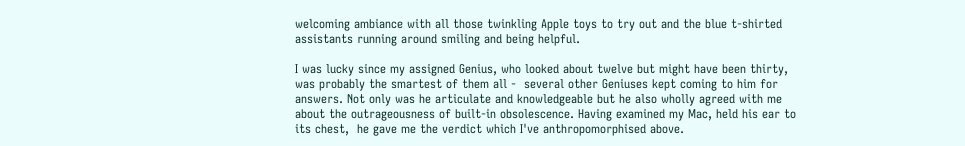welcoming ambiance with all those twinkling Apple toys to try out and the blue t-shirted assistants running around smiling and being helpful.

I was lucky since my assigned Genius, who looked about twelve but might have been thirty, was probably the smartest of them all -  several other Geniuses kept coming to him for answers. Not only was he articulate and knowledgeable but he also wholly agreed with me about the outrageousness of built-in obsolescence. Having examined my Mac, held his ear to its chest,  he gave me the verdict which I've anthropomorphised above.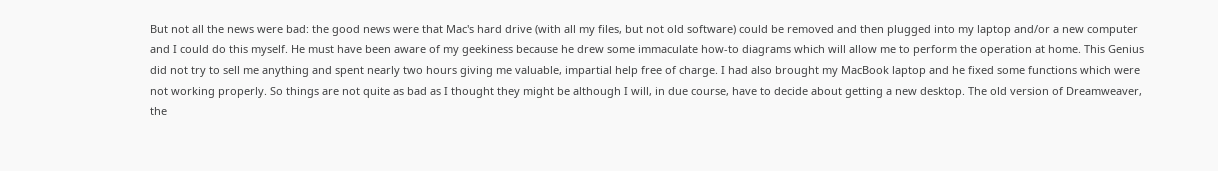But not all the news were bad: the good news were that Mac's hard drive (with all my files, but not old software) could be removed and then plugged into my laptop and/or a new computer and I could do this myself. He must have been aware of my geekiness because he drew some immaculate how-to diagrams which will allow me to perform the operation at home. This Genius did not try to sell me anything and spent nearly two hours giving me valuable, impartial help free of charge. I had also brought my MacBook laptop and he fixed some functions which were not working properly. So things are not quite as bad as I thought they might be although I will, in due course, have to decide about getting a new desktop. The old version of Dreamweaver, the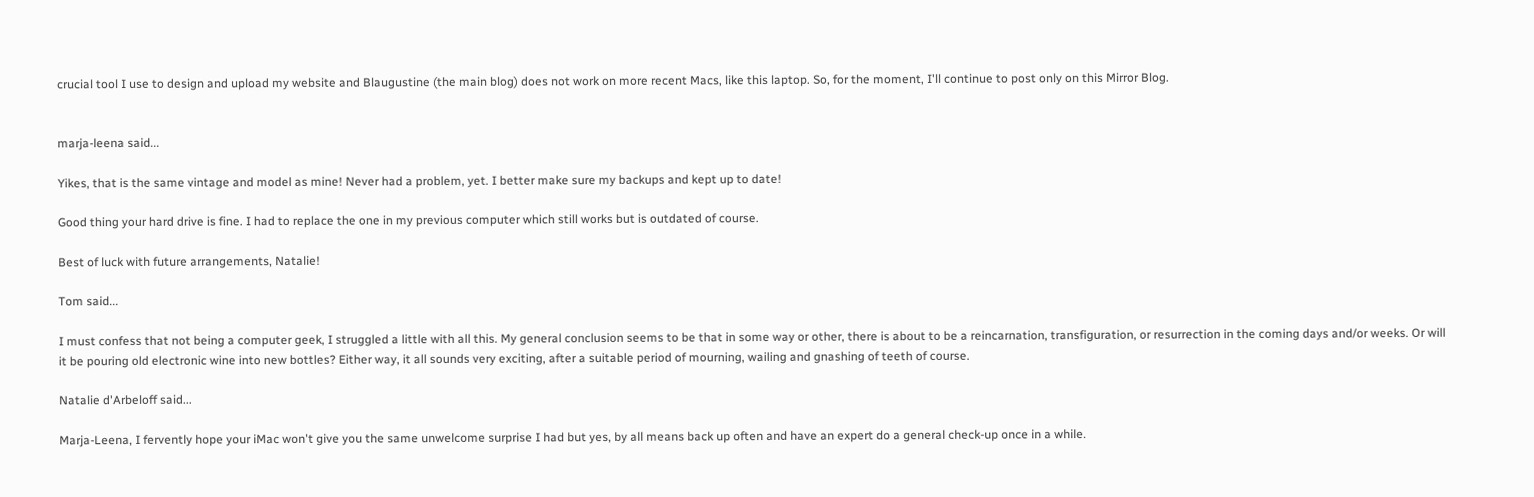crucial tool I use to design and upload my website and Blaugustine (the main blog) does not work on more recent Macs, like this laptop. So, for the moment, I'll continue to post only on this Mirror Blog.


marja-leena said...

Yikes, that is the same vintage and model as mine! Never had a problem, yet. I better make sure my backups and kept up to date!

Good thing your hard drive is fine. I had to replace the one in my previous computer which still works but is outdated of course.

Best of luck with future arrangements, Natalie!

Tom said...

I must confess that not being a computer geek, I struggled a little with all this. My general conclusion seems to be that in some way or other, there is about to be a reincarnation, transfiguration, or resurrection in the coming days and/or weeks. Or will it be pouring old electronic wine into new bottles? Either way, it all sounds very exciting, after a suitable period of mourning, wailing and gnashing of teeth of course.

Natalie d'Arbeloff said...

Marja-Leena, I fervently hope your iMac won't give you the same unwelcome surprise I had but yes, by all means back up often and have an expert do a general check-up once in a while.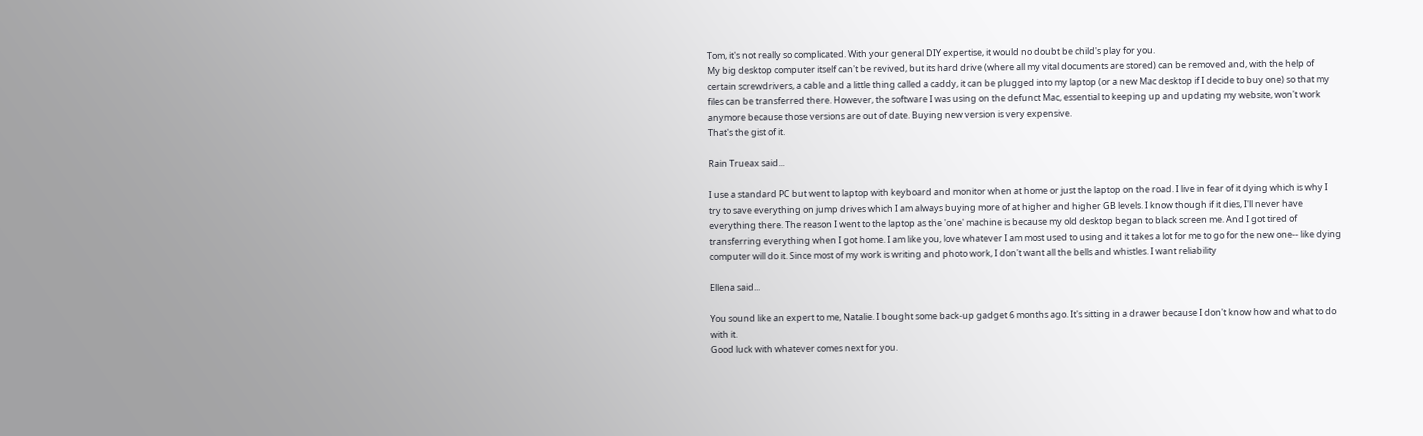Tom, it's not really so complicated. With your general DIY expertise, it would no doubt be child's play for you.
My big desktop computer itself can't be revived, but its hard drive (where all my vital documents are stored) can be removed and, with the help of certain screwdrivers, a cable and a little thing called a caddy, it can be plugged into my laptop (or a new Mac desktop if I decide to buy one) so that my files can be transferred there. However, the software I was using on the defunct Mac, essential to keeping up and updating my website, won't work anymore because those versions are out of date. Buying new version is very expensive.
That's the gist of it.

Rain Trueax said...

I use a standard PC but went to laptop with keyboard and monitor when at home or just the laptop on the road. I live in fear of it dying which is why I try to save everything on jump drives which I am always buying more of at higher and higher GB levels. I know though if it dies, I'll never have everything there. The reason I went to the laptop as the 'one' machine is because my old desktop began to black screen me. And I got tired of transferring everything when I got home. I am like you, love whatever I am most used to using and it takes a lot for me to go for the new one-- like dying computer will do it. Since most of my work is writing and photo work, I don't want all the bells and whistles. I want reliability

Ellena said...

You sound like an expert to me, Natalie. I bought some back-up gadget 6 months ago. It's sitting in a drawer because I don't know how and what to do with it.
Good luck with whatever comes next for you.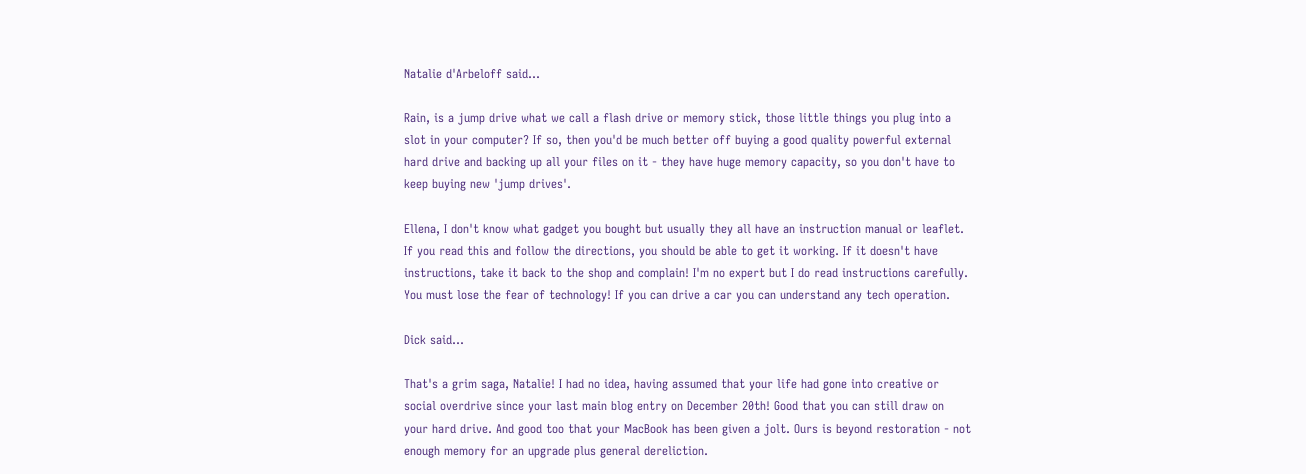Natalie d'Arbeloff said...

Rain, is a jump drive what we call a flash drive or memory stick, those little things you plug into a slot in your computer? If so, then you'd be much better off buying a good quality powerful external hard drive and backing up all your files on it - they have huge memory capacity, so you don't have to keep buying new 'jump drives'.

Ellena, I don't know what gadget you bought but usually they all have an instruction manual or leaflet. If you read this and follow the directions, you should be able to get it working. If it doesn't have instructions, take it back to the shop and complain! I'm no expert but I do read instructions carefully. You must lose the fear of technology! If you can drive a car you can understand any tech operation.

Dick said...

That's a grim saga, Natalie! I had no idea, having assumed that your life had gone into creative or social overdrive since your last main blog entry on December 20th! Good that you can still draw on your hard drive. And good too that your MacBook has been given a jolt. Ours is beyond restoration - not enough memory for an upgrade plus general dereliction.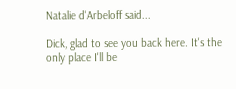Natalie d'Arbeloff said...

Dick, glad to see you back here. It's the only place I'll be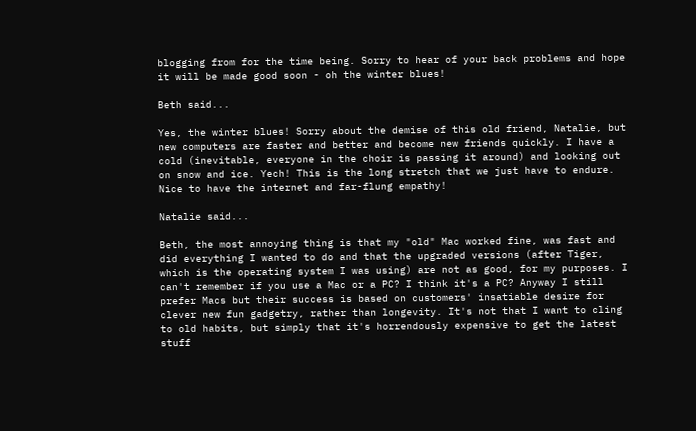blogging from for the time being. Sorry to hear of your back problems and hope it will be made good soon - oh the winter blues!

Beth said...

Yes, the winter blues! Sorry about the demise of this old friend, Natalie, but new computers are faster and better and become new friends quickly. I have a cold (inevitable, everyone in the choir is passing it around) and looking out on snow and ice. Yech! This is the long stretch that we just have to endure. Nice to have the internet and far-flung empathy!

Natalie said...

Beth, the most annoying thing is that my "old" Mac worked fine, was fast and did everything I wanted to do and that the upgraded versions (after Tiger, which is the operating system I was using) are not as good, for my purposes. I can't remember if you use a Mac or a PC? I think it's a PC? Anyway I still prefer Macs but their success is based on customers' insatiable desire for clever new fun gadgetry, rather than longevity. It's not that I want to cling to old habits, but simply that it's horrendously expensive to get the latest stuff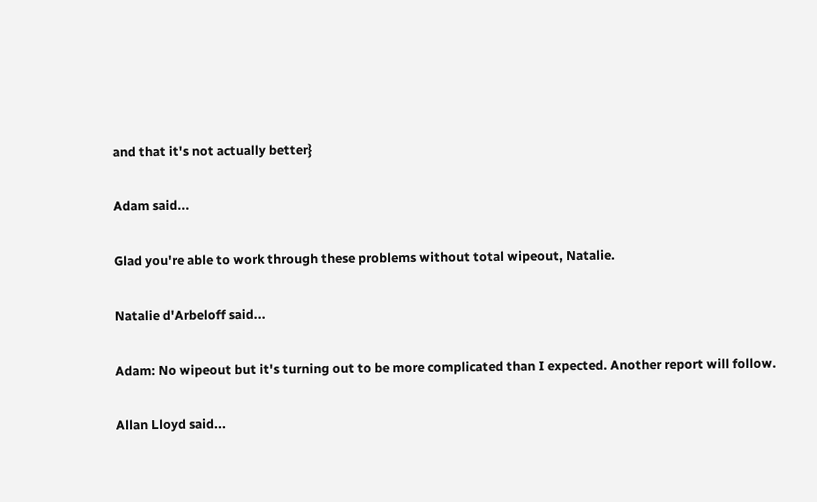and that it's not actually better}

Adam said...

Glad you're able to work through these problems without total wipeout, Natalie.

Natalie d'Arbeloff said...

Adam: No wipeout but it's turning out to be more complicated than I expected. Another report will follow.

Allan Lloyd said...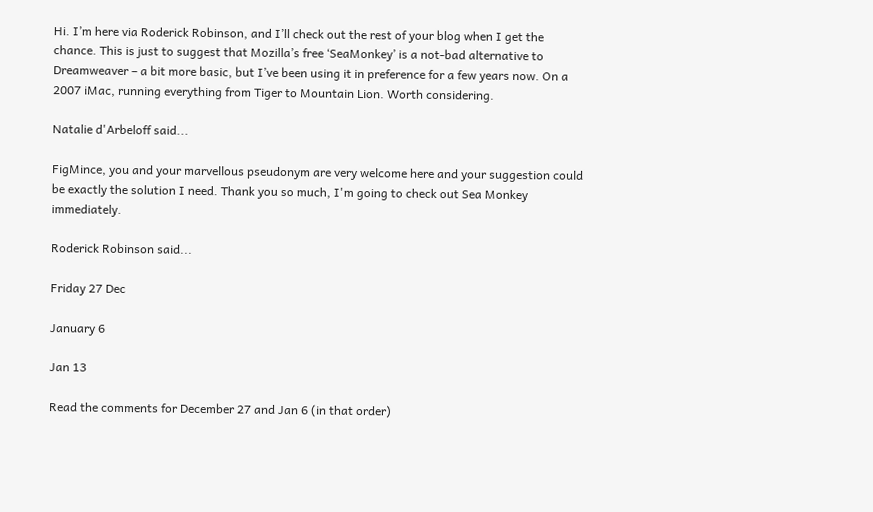Hi. I’m here via Roderick Robinson, and I’ll check out the rest of your blog when I get the chance. This is just to suggest that Mozilla’s free ‘SeaMonkey’ is a not-bad alternative to Dreamweaver – a bit more basic, but I’ve been using it in preference for a few years now. On a 2007 iMac, running everything from Tiger to Mountain Lion. Worth considering.

Natalie d'Arbeloff said...

FigMince, you and your marvellous pseudonym are very welcome here and your suggestion could be exactly the solution I need. Thank you so much, I'm going to check out Sea Monkey immediately.

Roderick Robinson said...

Friday 27 Dec

January 6

Jan 13

Read the comments for December 27 and Jan 6 (in that order)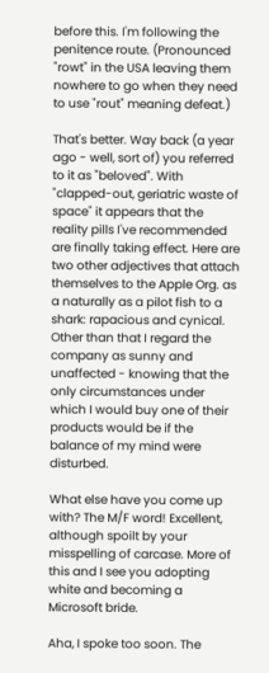before this. I'm following the penitence route. (Pronounced "rowt" in the USA leaving them nowhere to go when they need to use "rout" meaning defeat.)

That's better. Way back (a year ago - well, sort of) you referred to it as "beloved". With "clapped-out, geriatric waste of space" it appears that the reality pills I've recommended are finally taking effect. Here are two other adjectives that attach themselves to the Apple Org. as a naturally as a pilot fish to a shark: rapacious and cynical. Other than that I regard the company as sunny and unaffected - knowing that the only circumstances under which I would buy one of their products would be if the balance of my mind were disturbed.

What else have you come up with? The M/F word! Excellent, although spoilt by your misspelling of carcase. More of this and I see you adopting white and becoming a Microsoft bride.

Aha, I spoke too soon. The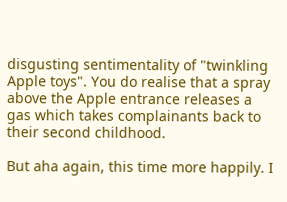disgusting sentimentality of "twinkling Apple toys". You do realise that a spray above the Apple entrance releases a gas which takes complainants back to their second childhood.

But aha again, this time more happily. I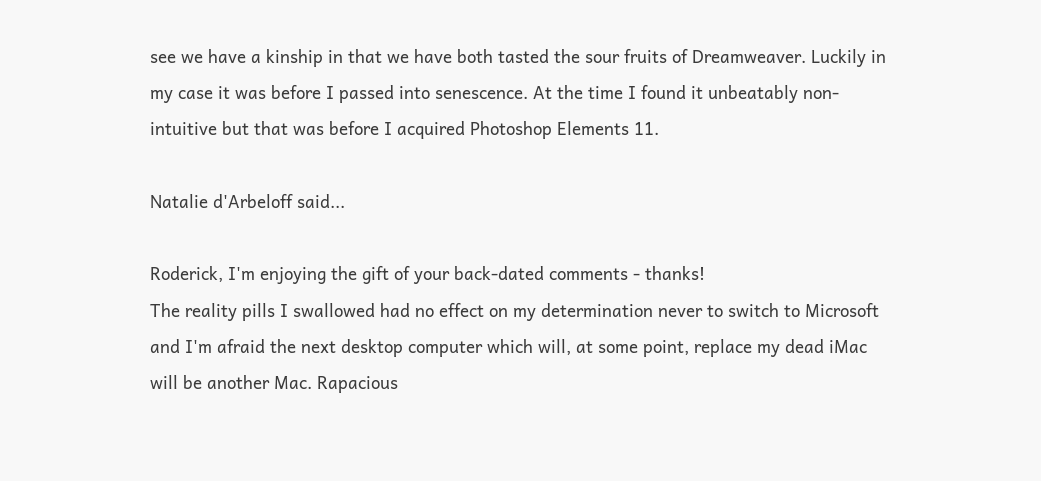see we have a kinship in that we have both tasted the sour fruits of Dreamweaver. Luckily in my case it was before I passed into senescence. At the time I found it unbeatably non-intuitive but that was before I acquired Photoshop Elements 11.

Natalie d'Arbeloff said...

Roderick, I'm enjoying the gift of your back-dated comments - thanks!
The reality pills I swallowed had no effect on my determination never to switch to Microsoft and I'm afraid the next desktop computer which will, at some point, replace my dead iMac will be another Mac. Rapacious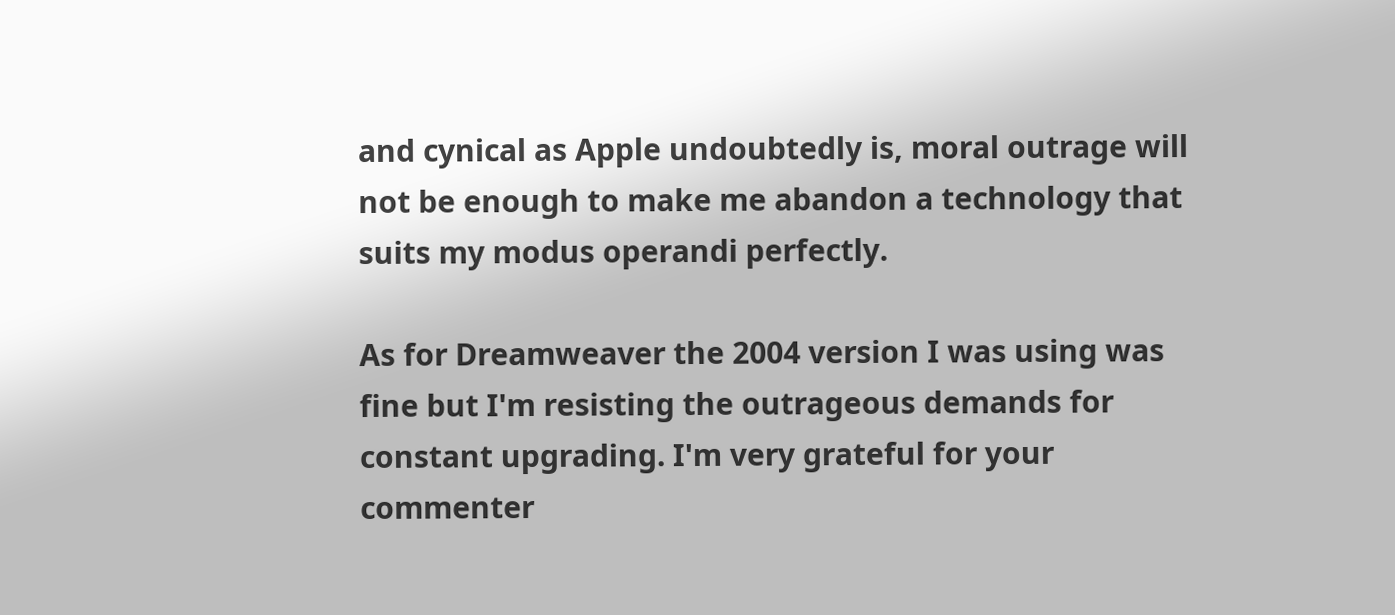and cynical as Apple undoubtedly is, moral outrage will not be enough to make me abandon a technology that suits my modus operandi perfectly.

As for Dreamweaver the 2004 version I was using was fine but I'm resisting the outrageous demands for constant upgrading. I'm very grateful for your commenter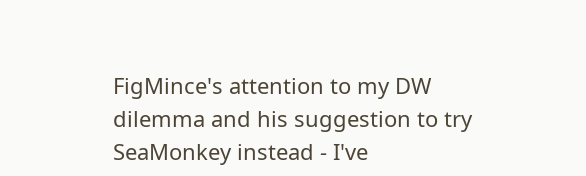FigMince's attention to my DW dilemma and his suggestion to try SeaMonkey instead - I've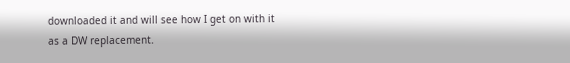downloaded it and will see how I get on with it as a DW replacement.